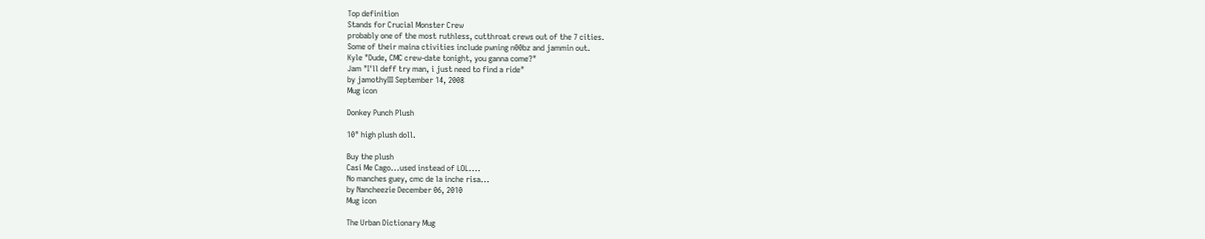Top definition
Stands for Crucial Monster Crew
probably one of the most ruthless, cutthroat crews out of the 7 cities.
Some of their maina ctivities include pwning n00bz and jammin out.
Kyle "Dude, CMC crew-date tonight, you ganna come?"
Jam "I'll deff try man, i just need to find a ride"
by jamothyIII September 14, 2008
Mug icon

Donkey Punch Plush

10" high plush doll.

Buy the plush
Casi Me Cago...used instead of LOL....
No manches guey, cmc de la inche risa...
by Nancheezie December 06, 2010
Mug icon

The Urban Dictionary Mug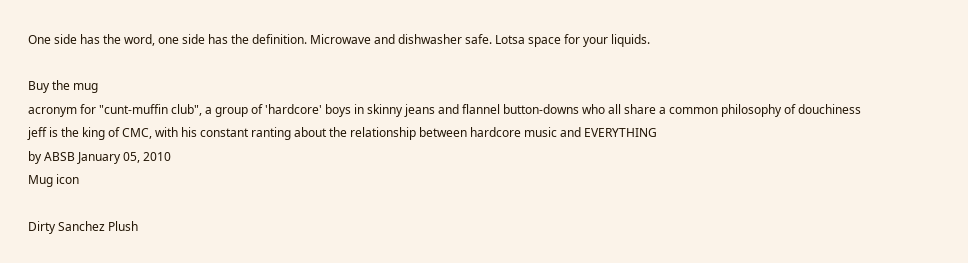One side has the word, one side has the definition. Microwave and dishwasher safe. Lotsa space for your liquids.

Buy the mug
acronym for "cunt-muffin club", a group of 'hardcore' boys in skinny jeans and flannel button-downs who all share a common philosophy of douchiness
jeff is the king of CMC, with his constant ranting about the relationship between hardcore music and EVERYTHING
by ABSB January 05, 2010
Mug icon

Dirty Sanchez Plush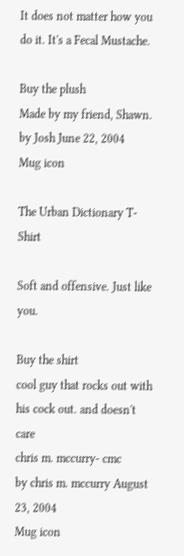It does not matter how you do it. It's a Fecal Mustache.

Buy the plush
Made by my friend, Shawn.
by Josh June 22, 2004
Mug icon

The Urban Dictionary T-Shirt

Soft and offensive. Just like you.

Buy the shirt
cool guy that rocks out with his cock out. and doesn't care
chris m. mccurry- cmc
by chris m. mccurry August 23, 2004
Mug icon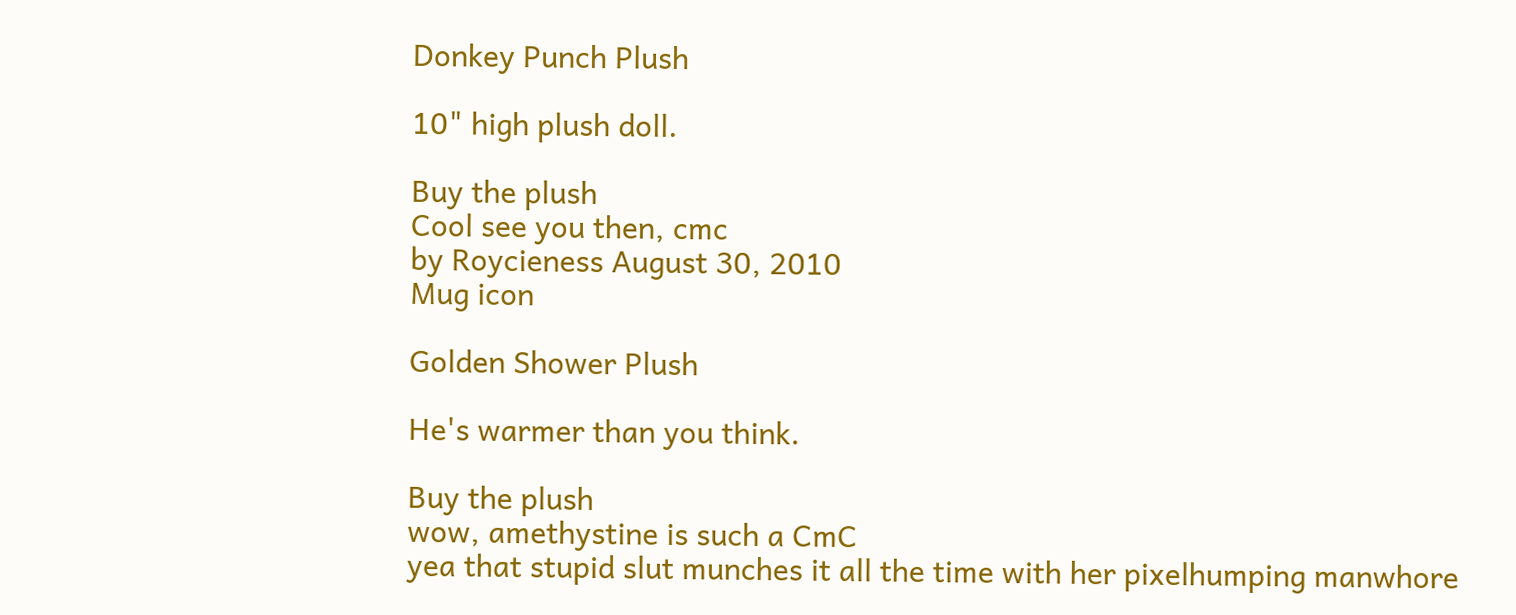Donkey Punch Plush

10" high plush doll.

Buy the plush
Cool see you then, cmc
by Roycieness August 30, 2010
Mug icon

Golden Shower Plush

He's warmer than you think.

Buy the plush
wow, amethystine is such a CmC
yea that stupid slut munches it all the time with her pixelhumping manwhore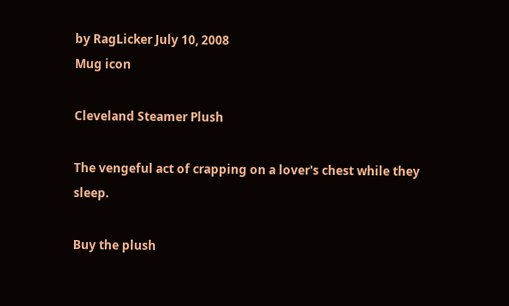by RagLicker July 10, 2008
Mug icon

Cleveland Steamer Plush

The vengeful act of crapping on a lover's chest while they sleep.

Buy the plush